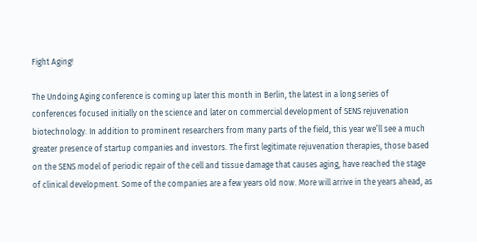Fight Aging!

The Undoing Aging conference is coming up later this month in Berlin, the latest in a long series of conferences focused initially on the science and later on commercial development of SENS rejuvenation biotechnology. In addition to prominent researchers from many parts of the field, this year we’ll see a much greater presence of startup companies and investors. The first legitimate rejuvenation therapies, those based on the SENS model of periodic repair of the cell and tissue damage that causes aging, have reached the stage of clinical development. Some of the companies are a few years old now. More will arrive in the years ahead, as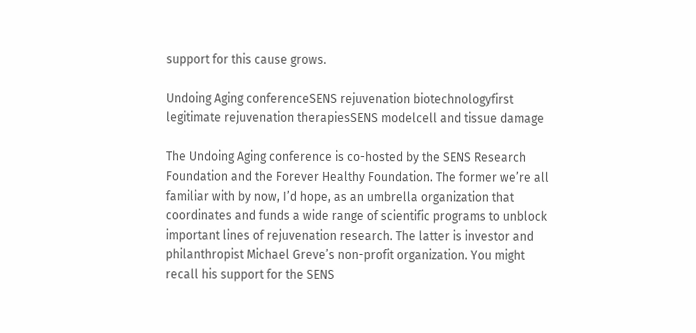support for this cause grows.

Undoing Aging conferenceSENS rejuvenation biotechnologyfirst legitimate rejuvenation therapiesSENS modelcell and tissue damage

The Undoing Aging conference is co-hosted by the SENS Research Foundation and the Forever Healthy Foundation. The former we’re all familiar with by now, I’d hope, as an umbrella organization that coordinates and funds a wide range of scientific programs to unblock important lines of rejuvenation research. The latter is investor and philanthropist Michael Greve’s non-profit organization. You might recall his support for the SENS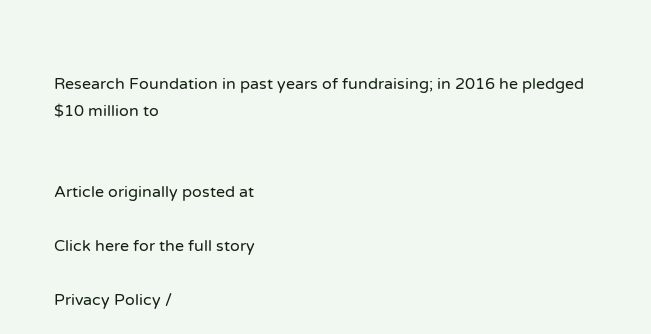Research Foundation in past years of fundraising; in 2016 he pledged $10 million to


Article originally posted at

Click here for the full story

Privacy Policy /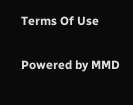Terms Of Use

Powered by MMD